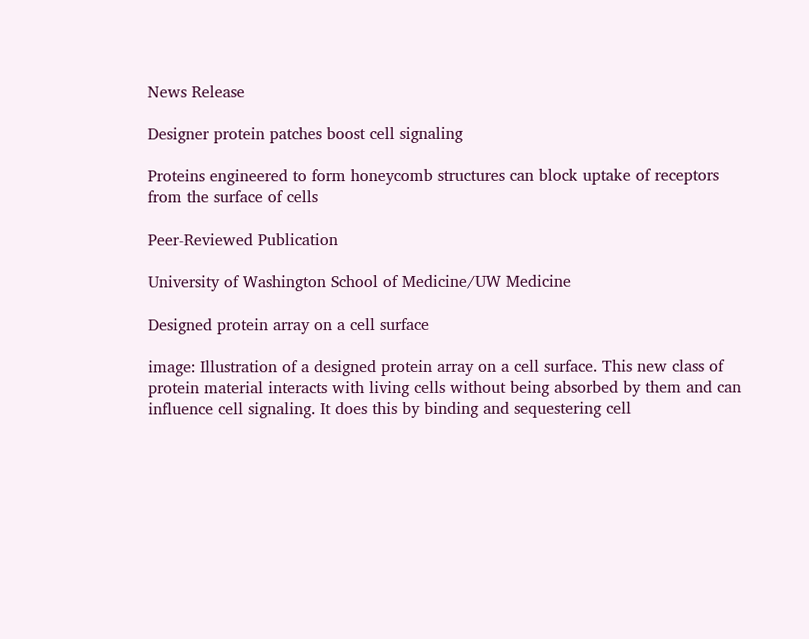News Release

Designer protein patches boost cell signaling

Proteins engineered to form honeycomb structures can block uptake of receptors from the surface of cells

Peer-Reviewed Publication

University of Washington School of Medicine/UW Medicine

Designed protein array on a cell surface

image: Illustration of a designed protein array on a cell surface. This new class of protein material interacts with living cells without being absorbed by them and can influence cell signaling. It does this by binding and sequestering cell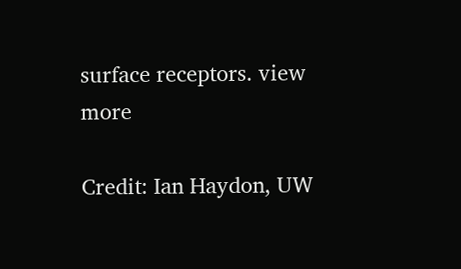surface receptors. view more

Credit: Ian Haydon, UW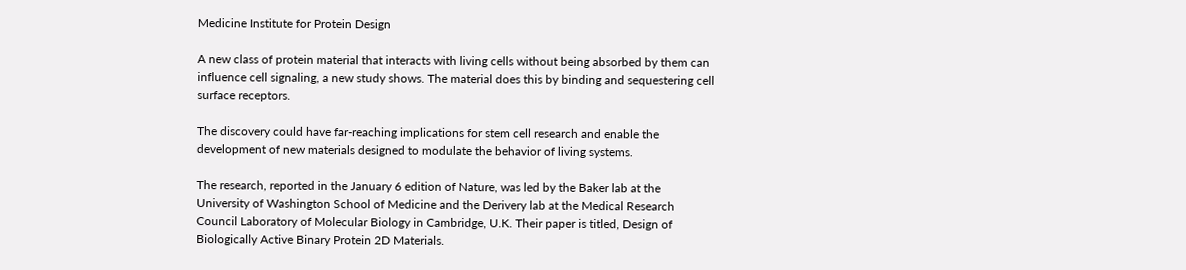Medicine Institute for Protein Design

A new class of protein material that interacts with living cells without being absorbed by them can influence cell signaling, a new study shows. The material does this by binding and sequestering cell surface receptors.

The discovery could have far-reaching implications for stem cell research and enable the development of new materials designed to modulate the behavior of living systems.

The research, reported in the January 6 edition of Nature, was led by the Baker lab at the University of Washington School of Medicine and the Derivery lab at the Medical Research Council Laboratory of Molecular Biology in Cambridge, U.K. Their paper is titled, Design of Biologically Active Binary Protein 2D Materials.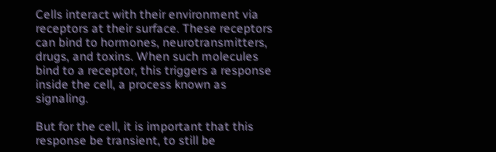Cells interact with their environment via receptors at their surface. These receptors can bind to hormones, neurotransmitters, drugs, and toxins. When such molecules bind to a receptor, this triggers a response inside the cell, a process known as signaling.

But for the cell, it is important that this response be transient, to still be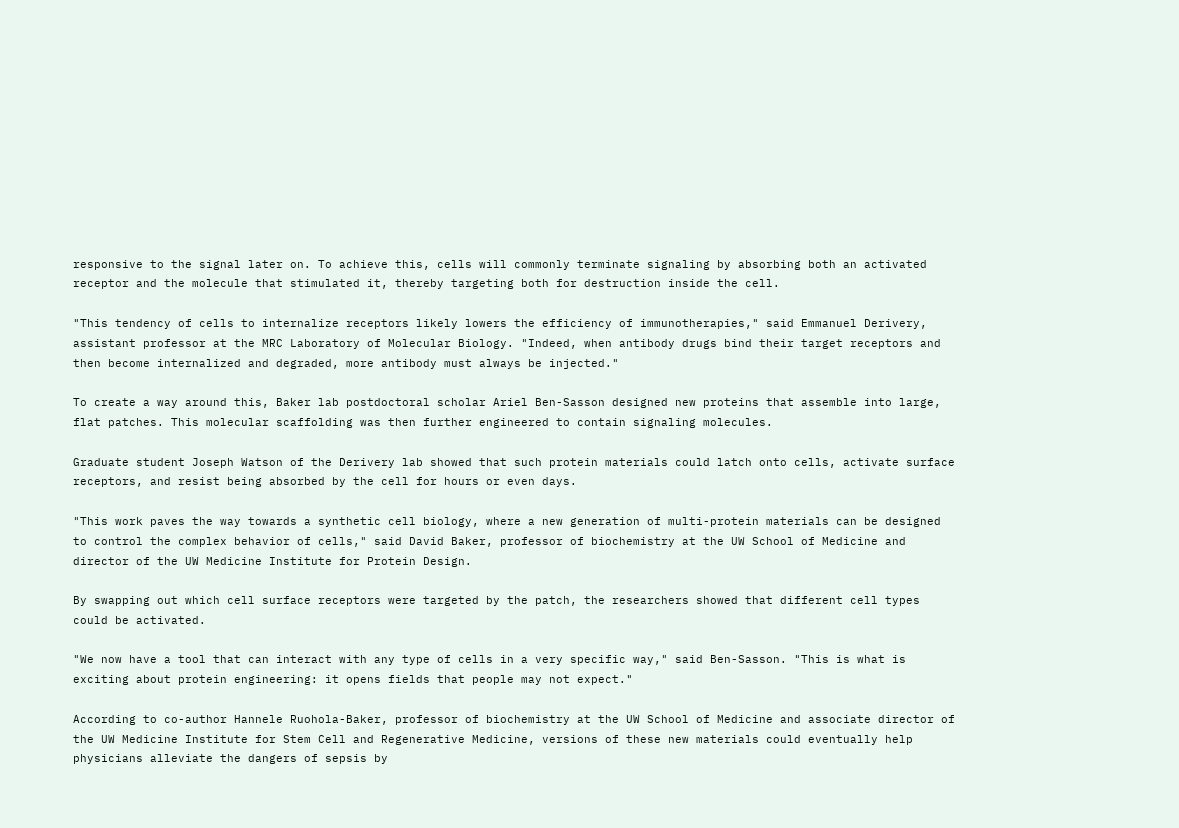responsive to the signal later on. To achieve this, cells will commonly terminate signaling by absorbing both an activated receptor and the molecule that stimulated it, thereby targeting both for destruction inside the cell.

"This tendency of cells to internalize receptors likely lowers the efficiency of immunotherapies," said Emmanuel Derivery, assistant professor at the MRC Laboratory of Molecular Biology. "Indeed, when antibody drugs bind their target receptors and then become internalized and degraded, more antibody must always be injected."

To create a way around this, Baker lab postdoctoral scholar Ariel Ben-Sasson designed new proteins that assemble into large, flat patches. This molecular scaffolding was then further engineered to contain signaling molecules.

Graduate student Joseph Watson of the Derivery lab showed that such protein materials could latch onto cells, activate surface receptors, and resist being absorbed by the cell for hours or even days.

"This work paves the way towards a synthetic cell biology, where a new generation of multi-protein materials can be designed to control the complex behavior of cells," said David Baker, professor of biochemistry at the UW School of Medicine and director of the UW Medicine Institute for Protein Design.

By swapping out which cell surface receptors were targeted by the patch, the researchers showed that different cell types could be activated.

"We now have a tool that can interact with any type of cells in a very specific way," said Ben-Sasson. "This is what is exciting about protein engineering: it opens fields that people may not expect."

According to co-author Hannele Ruohola-Baker, professor of biochemistry at the UW School of Medicine and associate director of the UW Medicine Institute for Stem Cell and Regenerative Medicine, versions of these new materials could eventually help physicians alleviate the dangers of sepsis by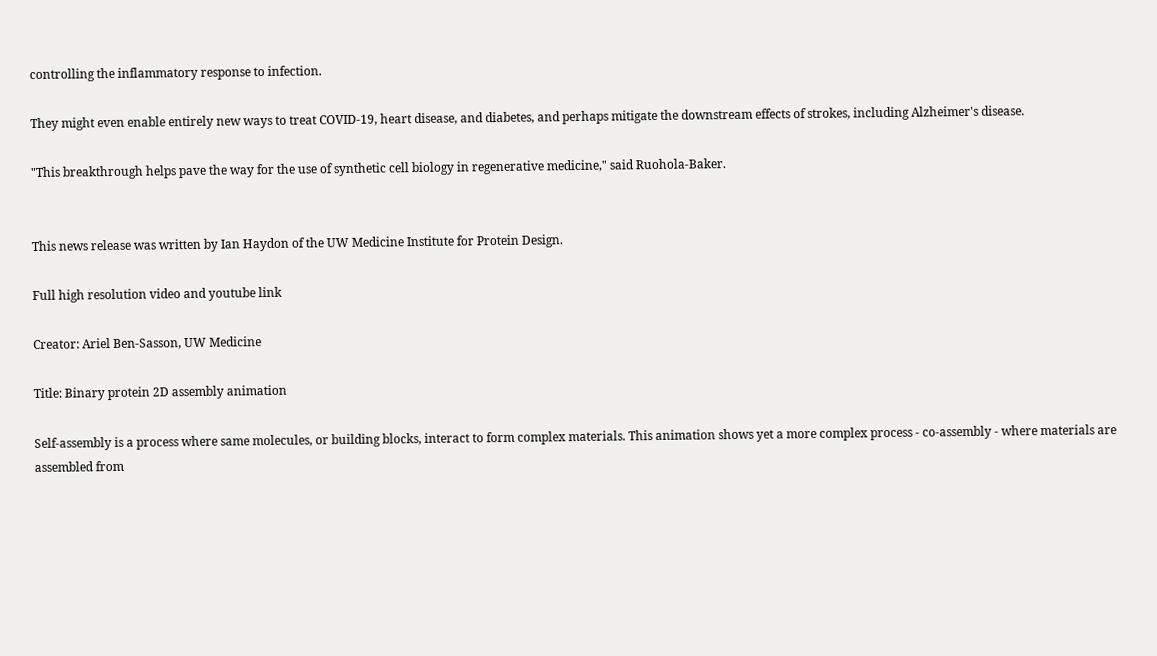controlling the inflammatory response to infection.

They might even enable entirely new ways to treat COVID-19, heart disease, and diabetes, and perhaps mitigate the downstream effects of strokes, including Alzheimer's disease.

"This breakthrough helps pave the way for the use of synthetic cell biology in regenerative medicine," said Ruohola-Baker.


This news release was written by Ian Haydon of the UW Medicine Institute for Protein Design.

Full high resolution video and youtube link

Creator: Ariel Ben-Sasson, UW Medicine

Title: Binary protein 2D assembly animation

Self-assembly is a process where same molecules, or building blocks, interact to form complex materials. This animation shows yet a more complex process - co-assembly - where materials are assembled from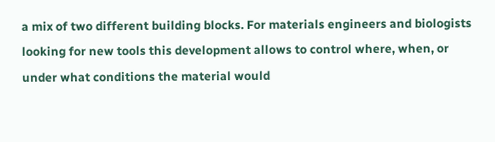a mix of two different building blocks. For materials engineers and biologists looking for new tools this development allows to control where, when, or under what conditions the material would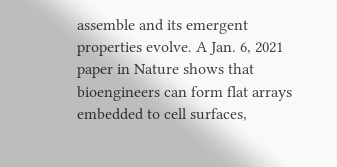assemble and its emergent properties evolve. A Jan. 6, 2021 paper in Nature shows that bioengineers can form flat arrays embedded to cell surfaces,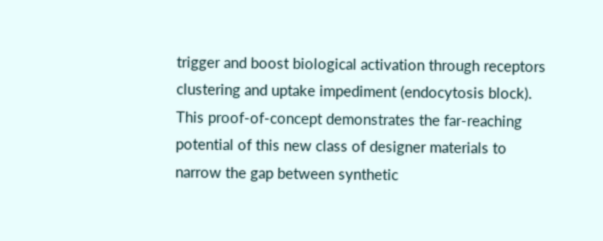trigger and boost biological activation through receptors clustering and uptake impediment (endocytosis block). This proof-of-concept demonstrates the far-reaching potential of this new class of designer materials to narrow the gap between synthetic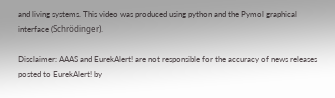and living systems. This video was produced using python and the Pymol graphical interface (Schrödinger).

Disclaimer: AAAS and EurekAlert! are not responsible for the accuracy of news releases posted to EurekAlert! by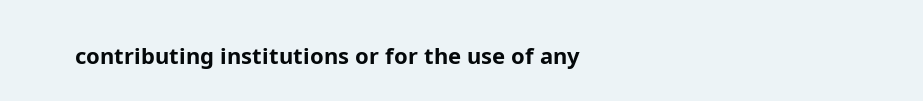contributing institutions or for the use of any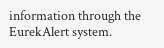information through the EurekAlert system.